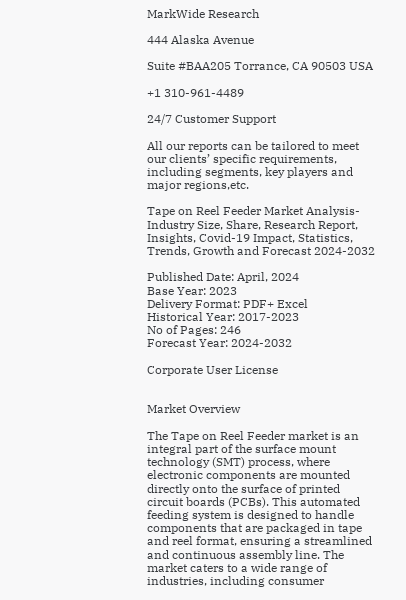MarkWide Research

444 Alaska Avenue

Suite #BAA205 Torrance, CA 90503 USA

+1 310-961-4489

24/7 Customer Support

All our reports can be tailored to meet our clients’ specific requirements, including segments, key players and major regions,etc.

Tape on Reel Feeder Market Analysis- Industry Size, Share, Research Report, Insights, Covid-19 Impact, Statistics, Trends, Growth and Forecast 2024-2032

Published Date: April, 2024
Base Year: 2023
Delivery Format: PDF+ Excel
Historical Year: 2017-2023
No of Pages: 246
Forecast Year: 2024-2032

Corporate User License


Market Overview

The Tape on Reel Feeder market is an integral part of the surface mount technology (SMT) process, where electronic components are mounted directly onto the surface of printed circuit boards (PCBs). This automated feeding system is designed to handle components that are packaged in tape and reel format, ensuring a streamlined and continuous assembly line. The market caters to a wide range of industries, including consumer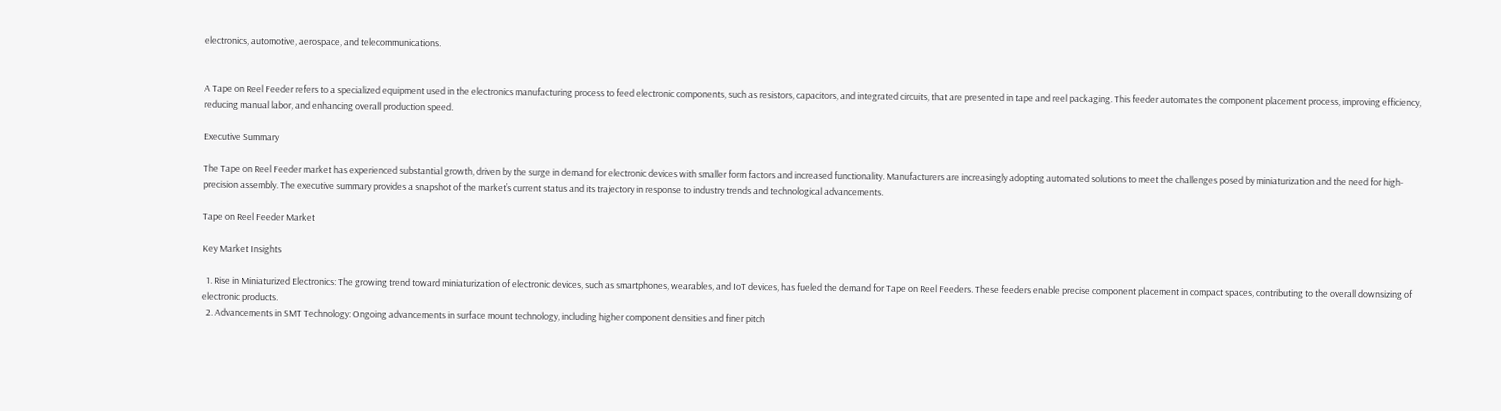electronics, automotive, aerospace, and telecommunications.


A Tape on Reel Feeder refers to a specialized equipment used in the electronics manufacturing process to feed electronic components, such as resistors, capacitors, and integrated circuits, that are presented in tape and reel packaging. This feeder automates the component placement process, improving efficiency, reducing manual labor, and enhancing overall production speed.

Executive Summary

The Tape on Reel Feeder market has experienced substantial growth, driven by the surge in demand for electronic devices with smaller form factors and increased functionality. Manufacturers are increasingly adopting automated solutions to meet the challenges posed by miniaturization and the need for high-precision assembly. The executive summary provides a snapshot of the market’s current status and its trajectory in response to industry trends and technological advancements.

Tape on Reel Feeder Market

Key Market Insights

  1. Rise in Miniaturized Electronics: The growing trend toward miniaturization of electronic devices, such as smartphones, wearables, and IoT devices, has fueled the demand for Tape on Reel Feeders. These feeders enable precise component placement in compact spaces, contributing to the overall downsizing of electronic products.
  2. Advancements in SMT Technology: Ongoing advancements in surface mount technology, including higher component densities and finer pitch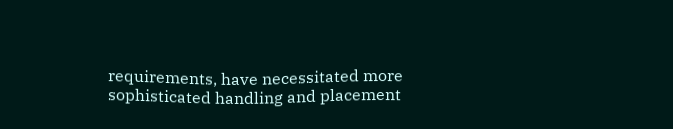requirements, have necessitated more sophisticated handling and placement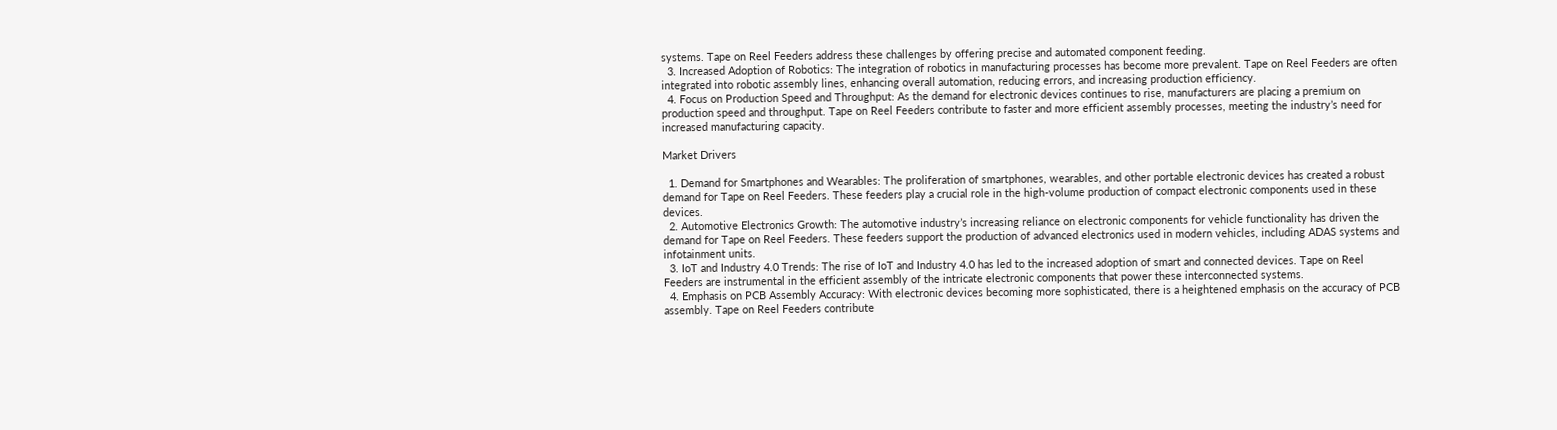systems. Tape on Reel Feeders address these challenges by offering precise and automated component feeding.
  3. Increased Adoption of Robotics: The integration of robotics in manufacturing processes has become more prevalent. Tape on Reel Feeders are often integrated into robotic assembly lines, enhancing overall automation, reducing errors, and increasing production efficiency.
  4. Focus on Production Speed and Throughput: As the demand for electronic devices continues to rise, manufacturers are placing a premium on production speed and throughput. Tape on Reel Feeders contribute to faster and more efficient assembly processes, meeting the industry’s need for increased manufacturing capacity.

Market Drivers

  1. Demand for Smartphones and Wearables: The proliferation of smartphones, wearables, and other portable electronic devices has created a robust demand for Tape on Reel Feeders. These feeders play a crucial role in the high-volume production of compact electronic components used in these devices.
  2. Automotive Electronics Growth: The automotive industry’s increasing reliance on electronic components for vehicle functionality has driven the demand for Tape on Reel Feeders. These feeders support the production of advanced electronics used in modern vehicles, including ADAS systems and infotainment units.
  3. IoT and Industry 4.0 Trends: The rise of IoT and Industry 4.0 has led to the increased adoption of smart and connected devices. Tape on Reel Feeders are instrumental in the efficient assembly of the intricate electronic components that power these interconnected systems.
  4. Emphasis on PCB Assembly Accuracy: With electronic devices becoming more sophisticated, there is a heightened emphasis on the accuracy of PCB assembly. Tape on Reel Feeders contribute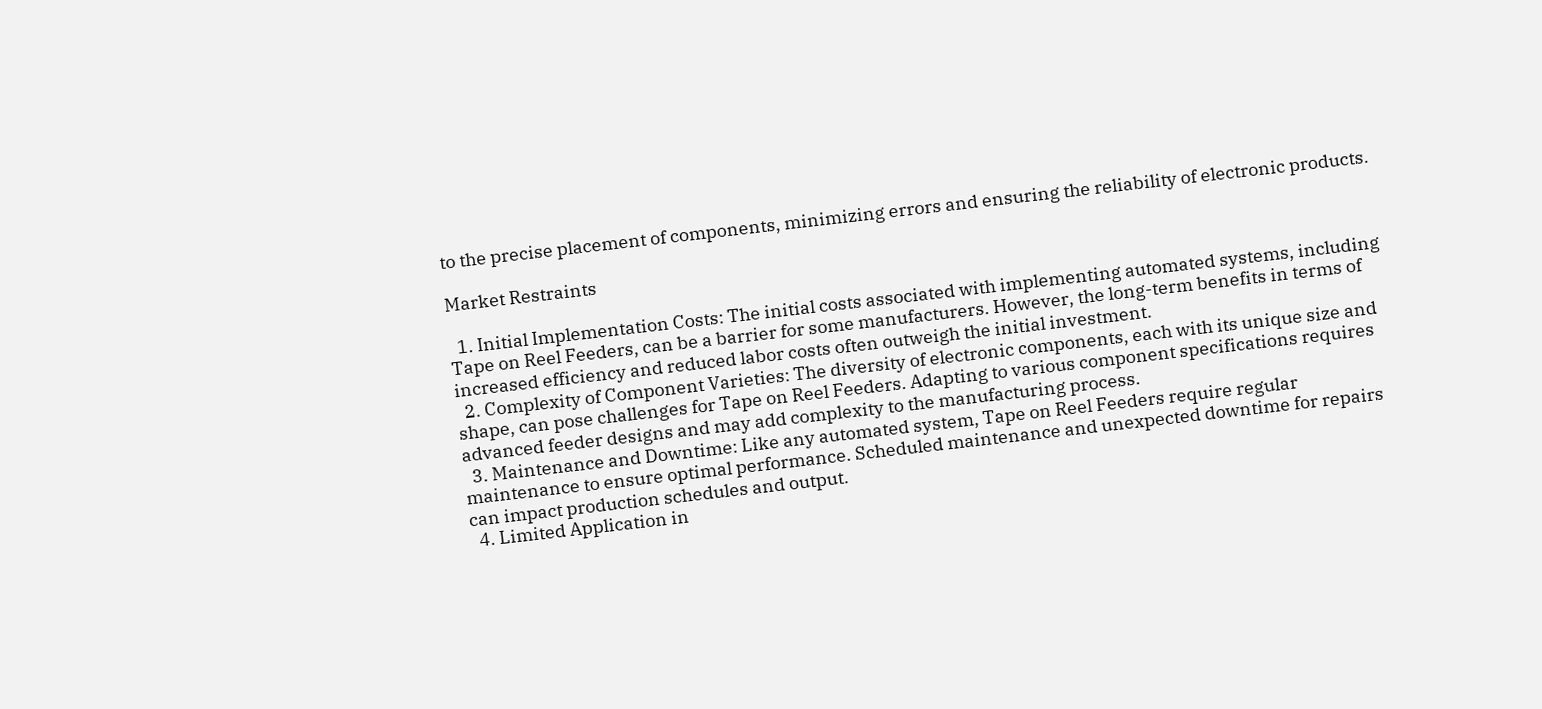to the precise placement of components, minimizing errors and ensuring the reliability of electronic products.

Market Restraints

  1. Initial Implementation Costs: The initial costs associated with implementing automated systems, including Tape on Reel Feeders, can be a barrier for some manufacturers. However, the long-term benefits in terms of increased efficiency and reduced labor costs often outweigh the initial investment.
  2. Complexity of Component Varieties: The diversity of electronic components, each with its unique size and shape, can pose challenges for Tape on Reel Feeders. Adapting to various component specifications requires advanced feeder designs and may add complexity to the manufacturing process.
  3. Maintenance and Downtime: Like any automated system, Tape on Reel Feeders require regular maintenance to ensure optimal performance. Scheduled maintenance and unexpected downtime for repairs can impact production schedules and output.
  4. Limited Application in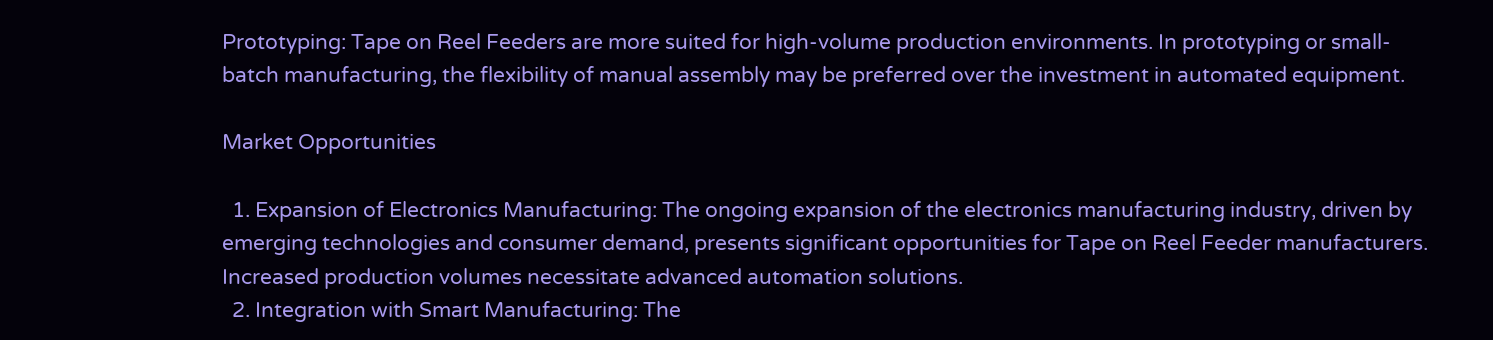Prototyping: Tape on Reel Feeders are more suited for high-volume production environments. In prototyping or small-batch manufacturing, the flexibility of manual assembly may be preferred over the investment in automated equipment.

Market Opportunities

  1. Expansion of Electronics Manufacturing: The ongoing expansion of the electronics manufacturing industry, driven by emerging technologies and consumer demand, presents significant opportunities for Tape on Reel Feeder manufacturers. Increased production volumes necessitate advanced automation solutions.
  2. Integration with Smart Manufacturing: The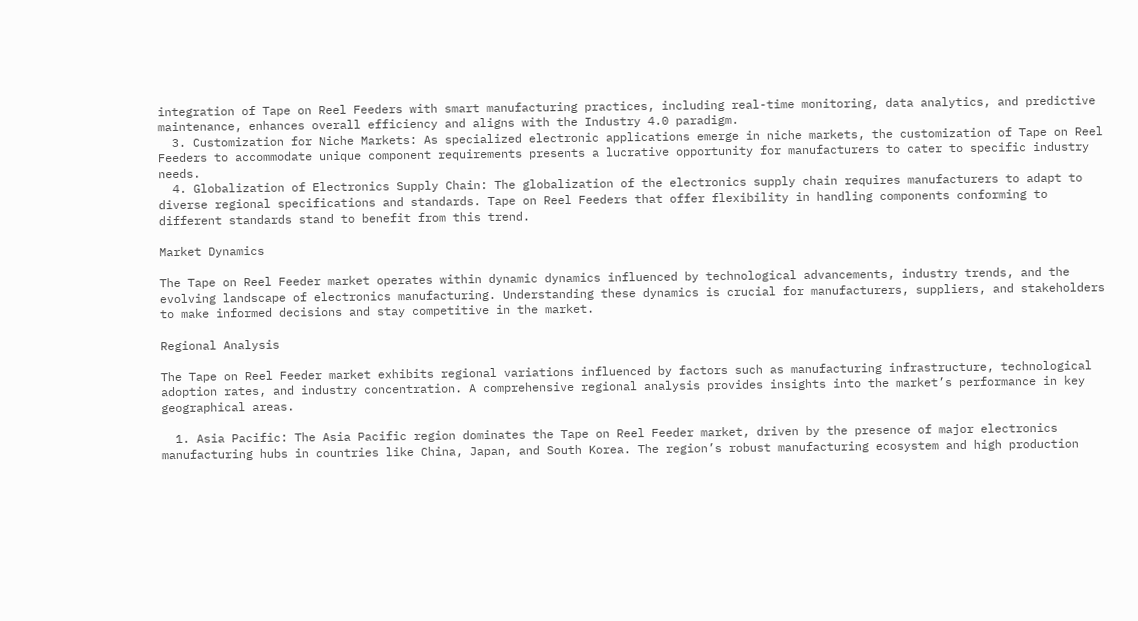integration of Tape on Reel Feeders with smart manufacturing practices, including real-time monitoring, data analytics, and predictive maintenance, enhances overall efficiency and aligns with the Industry 4.0 paradigm.
  3. Customization for Niche Markets: As specialized electronic applications emerge in niche markets, the customization of Tape on Reel Feeders to accommodate unique component requirements presents a lucrative opportunity for manufacturers to cater to specific industry needs.
  4. Globalization of Electronics Supply Chain: The globalization of the electronics supply chain requires manufacturers to adapt to diverse regional specifications and standards. Tape on Reel Feeders that offer flexibility in handling components conforming to different standards stand to benefit from this trend.

Market Dynamics

The Tape on Reel Feeder market operates within dynamic dynamics influenced by technological advancements, industry trends, and the evolving landscape of electronics manufacturing. Understanding these dynamics is crucial for manufacturers, suppliers, and stakeholders to make informed decisions and stay competitive in the market.

Regional Analysis

The Tape on Reel Feeder market exhibits regional variations influenced by factors such as manufacturing infrastructure, technological adoption rates, and industry concentration. A comprehensive regional analysis provides insights into the market’s performance in key geographical areas.

  1. Asia Pacific: The Asia Pacific region dominates the Tape on Reel Feeder market, driven by the presence of major electronics manufacturing hubs in countries like China, Japan, and South Korea. The region’s robust manufacturing ecosystem and high production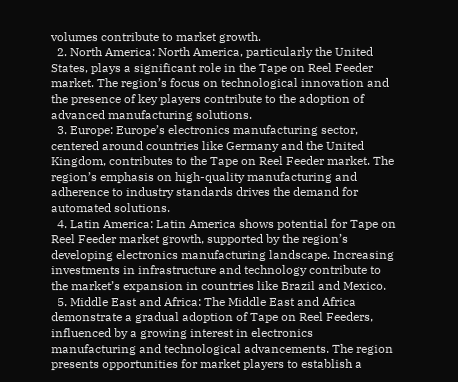volumes contribute to market growth.
  2. North America: North America, particularly the United States, plays a significant role in the Tape on Reel Feeder market. The region’s focus on technological innovation and the presence of key players contribute to the adoption of advanced manufacturing solutions.
  3. Europe: Europe’s electronics manufacturing sector, centered around countries like Germany and the United Kingdom, contributes to the Tape on Reel Feeder market. The region’s emphasis on high-quality manufacturing and adherence to industry standards drives the demand for automated solutions.
  4. Latin America: Latin America shows potential for Tape on Reel Feeder market growth, supported by the region’s developing electronics manufacturing landscape. Increasing investments in infrastructure and technology contribute to the market’s expansion in countries like Brazil and Mexico.
  5. Middle East and Africa: The Middle East and Africa demonstrate a gradual adoption of Tape on Reel Feeders, influenced by a growing interest in electronics manufacturing and technological advancements. The region presents opportunities for market players to establish a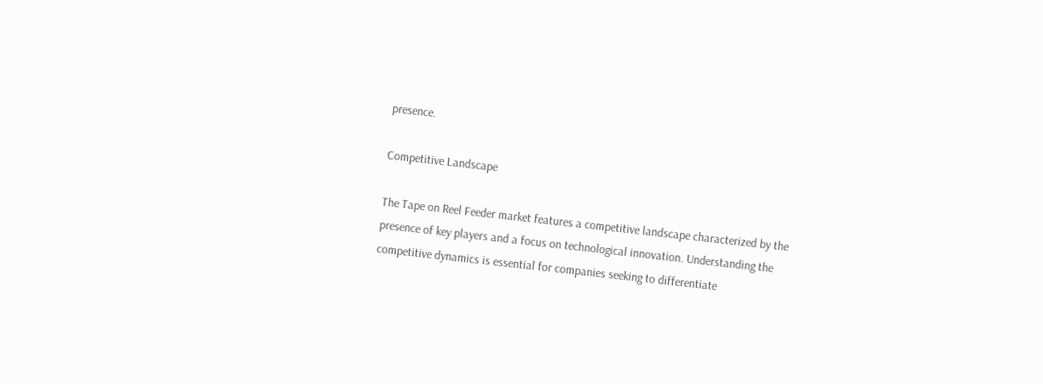presence.

Competitive Landscape

The Tape on Reel Feeder market features a competitive landscape characterized by the presence of key players and a focus on technological innovation. Understanding the competitive dynamics is essential for companies seeking to differentiate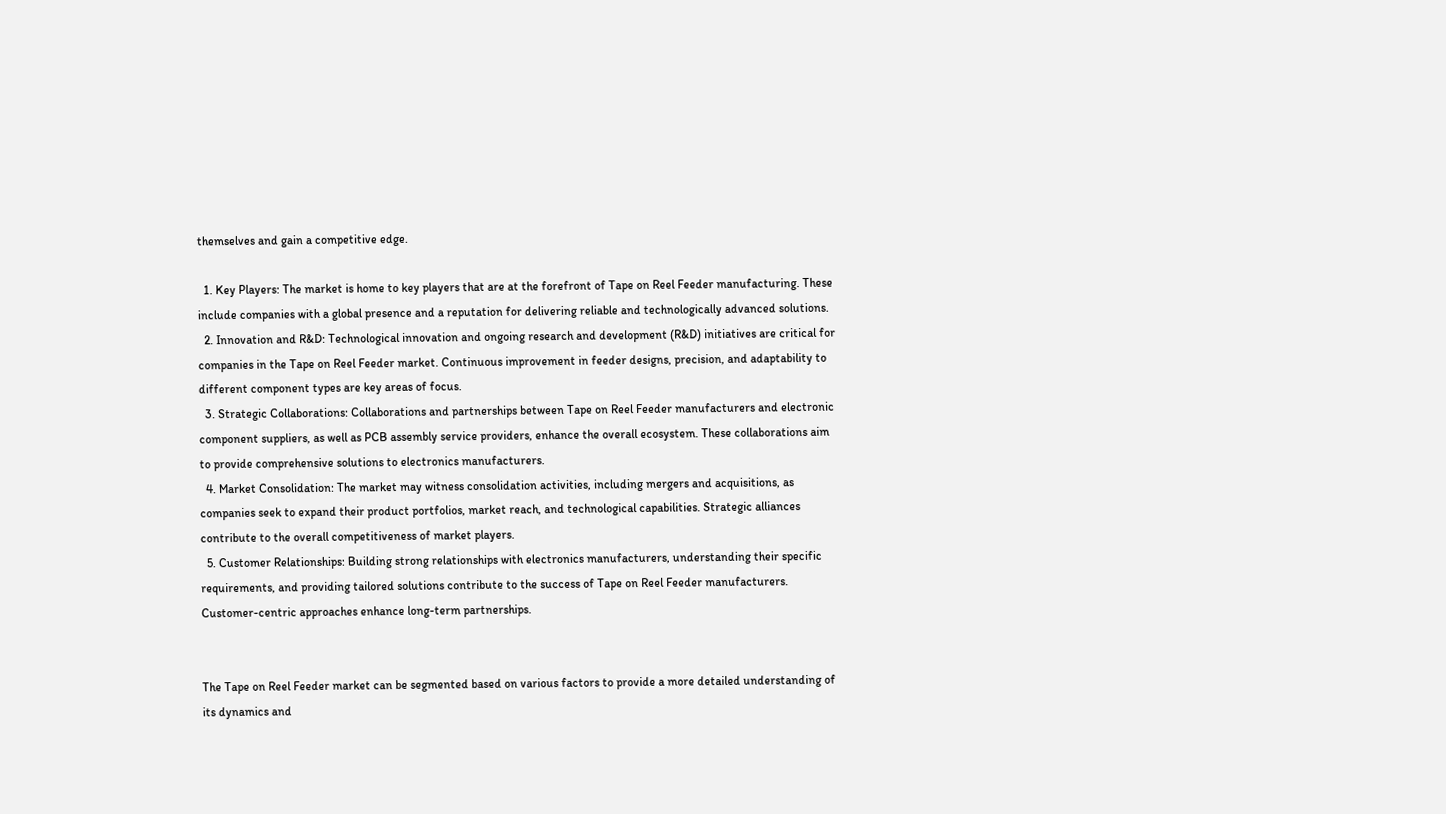themselves and gain a competitive edge.

  1. Key Players: The market is home to key players that are at the forefront of Tape on Reel Feeder manufacturing. These include companies with a global presence and a reputation for delivering reliable and technologically advanced solutions.
  2. Innovation and R&D: Technological innovation and ongoing research and development (R&D) initiatives are critical for companies in the Tape on Reel Feeder market. Continuous improvement in feeder designs, precision, and adaptability to different component types are key areas of focus.
  3. Strategic Collaborations: Collaborations and partnerships between Tape on Reel Feeder manufacturers and electronic component suppliers, as well as PCB assembly service providers, enhance the overall ecosystem. These collaborations aim to provide comprehensive solutions to electronics manufacturers.
  4. Market Consolidation: The market may witness consolidation activities, including mergers and acquisitions, as companies seek to expand their product portfolios, market reach, and technological capabilities. Strategic alliances contribute to the overall competitiveness of market players.
  5. Customer Relationships: Building strong relationships with electronics manufacturers, understanding their specific requirements, and providing tailored solutions contribute to the success of Tape on Reel Feeder manufacturers. Customer-centric approaches enhance long-term partnerships.


The Tape on Reel Feeder market can be segmented based on various factors to provide a more detailed understanding of its dynamics and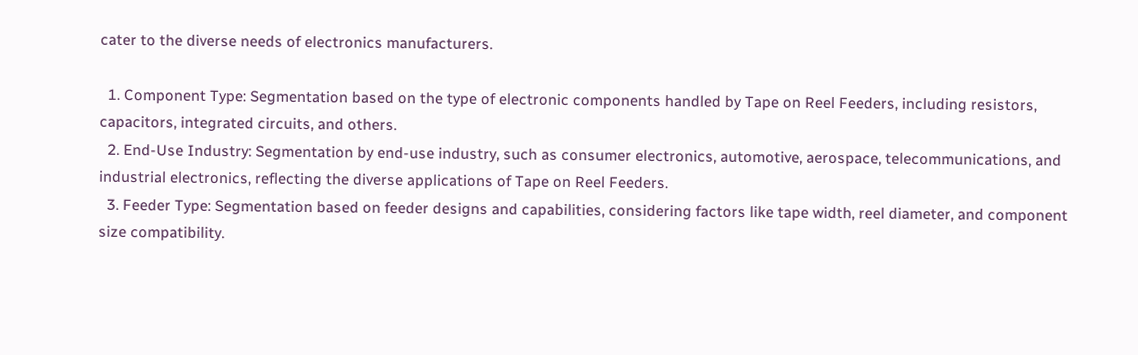cater to the diverse needs of electronics manufacturers.

  1. Component Type: Segmentation based on the type of electronic components handled by Tape on Reel Feeders, including resistors, capacitors, integrated circuits, and others.
  2. End-Use Industry: Segmentation by end-use industry, such as consumer electronics, automotive, aerospace, telecommunications, and industrial electronics, reflecting the diverse applications of Tape on Reel Feeders.
  3. Feeder Type: Segmentation based on feeder designs and capabilities, considering factors like tape width, reel diameter, and component size compatibility.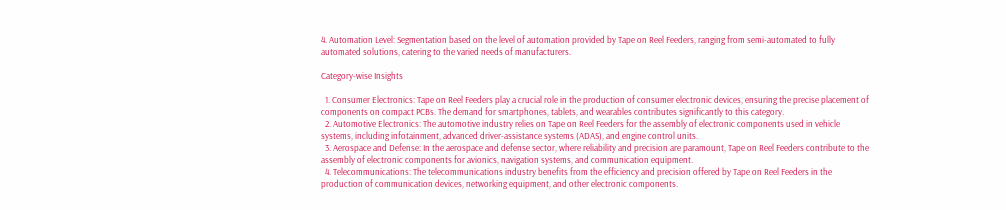4. Automation Level: Segmentation based on the level of automation provided by Tape on Reel Feeders, ranging from semi-automated to fully automated solutions, catering to the varied needs of manufacturers.

Category-wise Insights

  1. Consumer Electronics: Tape on Reel Feeders play a crucial role in the production of consumer electronic devices, ensuring the precise placement of components on compact PCBs. The demand for smartphones, tablets, and wearables contributes significantly to this category.
  2. Automotive Electronics: The automotive industry relies on Tape on Reel Feeders for the assembly of electronic components used in vehicle systems, including infotainment, advanced driver-assistance systems (ADAS), and engine control units.
  3. Aerospace and Defense: In the aerospace and defense sector, where reliability and precision are paramount, Tape on Reel Feeders contribute to the assembly of electronic components for avionics, navigation systems, and communication equipment.
  4. Telecommunications: The telecommunications industry benefits from the efficiency and precision offered by Tape on Reel Feeders in the production of communication devices, networking equipment, and other electronic components.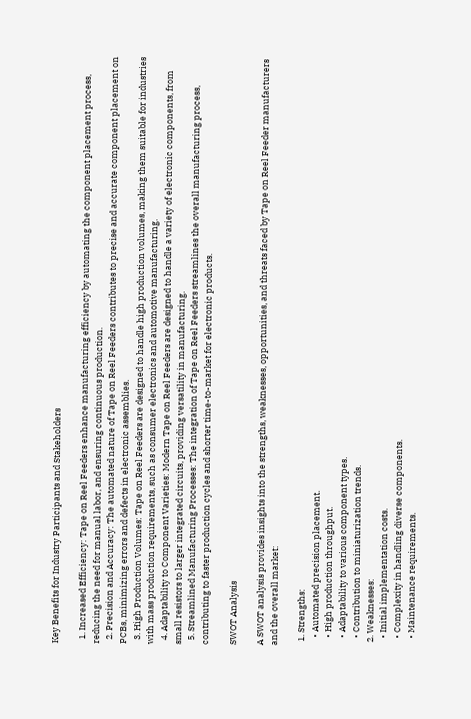Key Benefits for Industry Participants and Stakeholders

  1. Increased Efficiency: Tape on Reel Feeders enhance manufacturing efficiency by automating the component placement process, reducing the need for manual labor, and ensuring continuous production.
  2. Precision and Accuracy: The automated nature of Tape on Reel Feeders contributes to precise and accurate component placement on PCBs, minimizing errors and defects in electronic assemblies.
  3. High Production Volumes: Tape on Reel Feeders are designed to handle high production volumes, making them suitable for industries with mass production requirements, such as consumer electronics and automotive manufacturing.
  4. Adaptability to Component Varieties: Modern Tape on Reel Feeders are designed to handle a variety of electronic components, from small resistors to larger integrated circuits, providing versatility in manufacturing.
  5. Streamlined Manufacturing Processes: The integration of Tape on Reel Feeders streamlines the overall manufacturing process, contributing to faster production cycles and shorter time-to-market for electronic products.

SWOT Analysis

A SWOT analysis provides insights into the strengths, weaknesses, opportunities, and threats faced by Tape on Reel Feeder manufacturers and the overall market:

  1. Strengths:
    • Automated precision placement.
    • High production throughput.
    • Adaptability to various component types.
    • Contribution to miniaturization trends.
  2. Weaknesses:
    • Initial implementation costs.
    • Complexity in handling diverse components.
    • Maintenance requirements.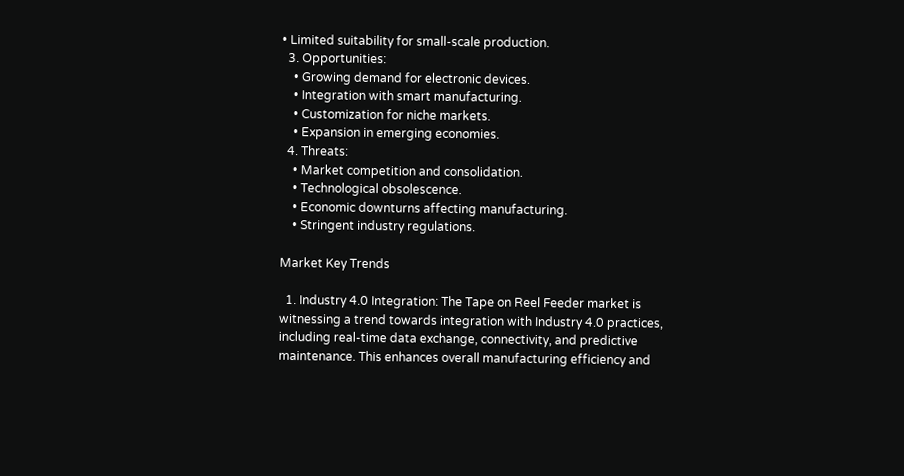• Limited suitability for small-scale production.
  3. Opportunities:
    • Growing demand for electronic devices.
    • Integration with smart manufacturing.
    • Customization for niche markets.
    • Expansion in emerging economies.
  4. Threats:
    • Market competition and consolidation.
    • Technological obsolescence.
    • Economic downturns affecting manufacturing.
    • Stringent industry regulations.

Market Key Trends

  1. Industry 4.0 Integration: The Tape on Reel Feeder market is witnessing a trend towards integration with Industry 4.0 practices, including real-time data exchange, connectivity, and predictive maintenance. This enhances overall manufacturing efficiency and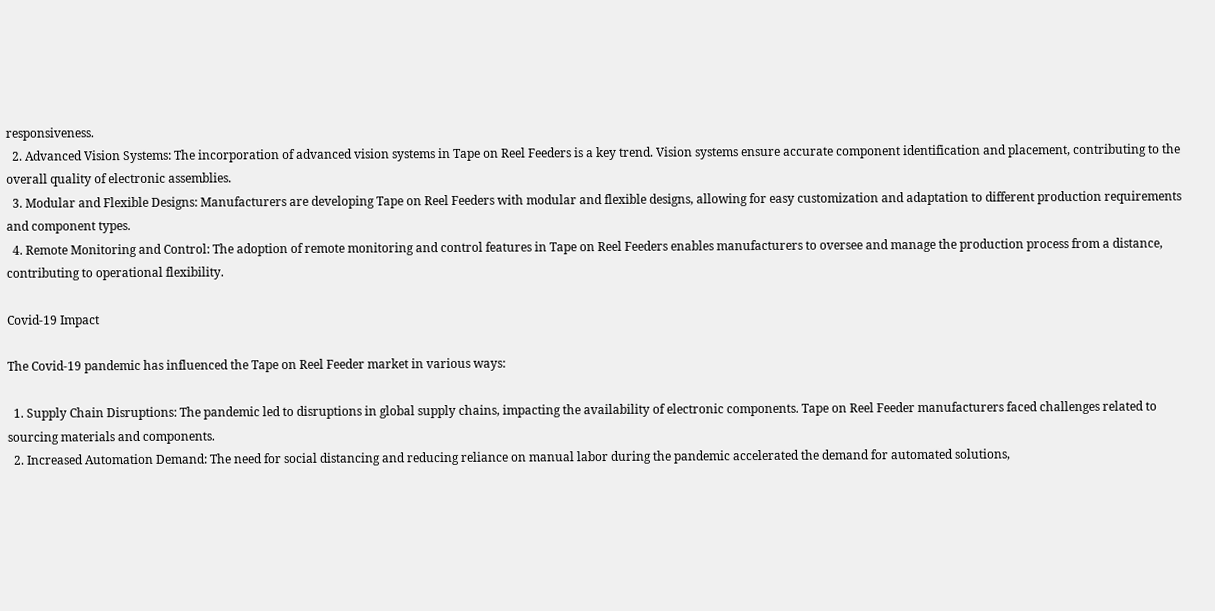responsiveness.
  2. Advanced Vision Systems: The incorporation of advanced vision systems in Tape on Reel Feeders is a key trend. Vision systems ensure accurate component identification and placement, contributing to the overall quality of electronic assemblies.
  3. Modular and Flexible Designs: Manufacturers are developing Tape on Reel Feeders with modular and flexible designs, allowing for easy customization and adaptation to different production requirements and component types.
  4. Remote Monitoring and Control: The adoption of remote monitoring and control features in Tape on Reel Feeders enables manufacturers to oversee and manage the production process from a distance, contributing to operational flexibility.

Covid-19 Impact

The Covid-19 pandemic has influenced the Tape on Reel Feeder market in various ways:

  1. Supply Chain Disruptions: The pandemic led to disruptions in global supply chains, impacting the availability of electronic components. Tape on Reel Feeder manufacturers faced challenges related to sourcing materials and components.
  2. Increased Automation Demand: The need for social distancing and reducing reliance on manual labor during the pandemic accelerated the demand for automated solutions,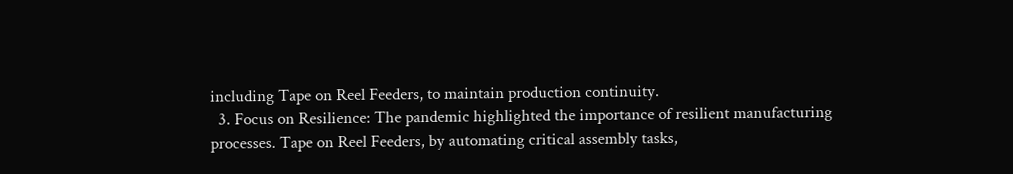including Tape on Reel Feeders, to maintain production continuity.
  3. Focus on Resilience: The pandemic highlighted the importance of resilient manufacturing processes. Tape on Reel Feeders, by automating critical assembly tasks,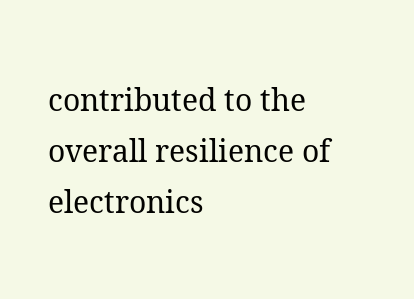contributed to the overall resilience of electronics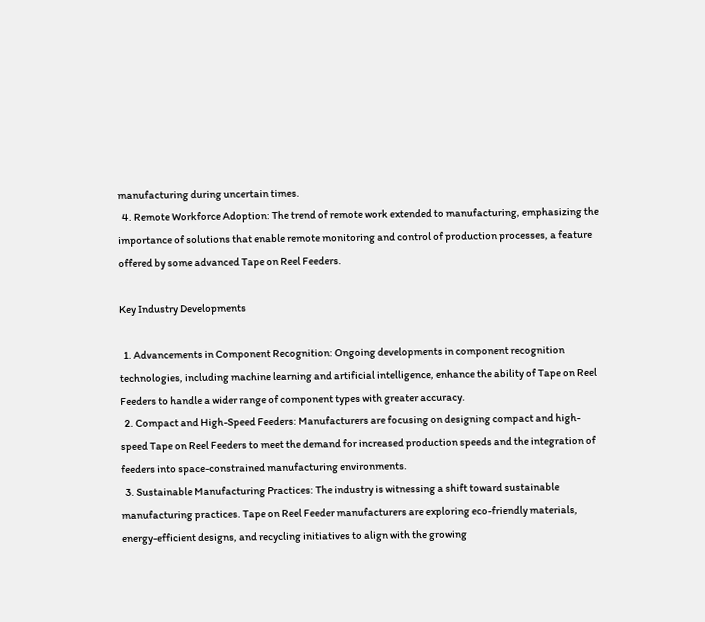manufacturing during uncertain times.
  4. Remote Workforce Adoption: The trend of remote work extended to manufacturing, emphasizing the importance of solutions that enable remote monitoring and control of production processes, a feature offered by some advanced Tape on Reel Feeders.

Key Industry Developments

  1. Advancements in Component Recognition: Ongoing developments in component recognition technologies, including machine learning and artificial intelligence, enhance the ability of Tape on Reel Feeders to handle a wider range of component types with greater accuracy.
  2. Compact and High-Speed Feeders: Manufacturers are focusing on designing compact and high-speed Tape on Reel Feeders to meet the demand for increased production speeds and the integration of feeders into space-constrained manufacturing environments.
  3. Sustainable Manufacturing Practices: The industry is witnessing a shift toward sustainable manufacturing practices. Tape on Reel Feeder manufacturers are exploring eco-friendly materials, energy-efficient designs, and recycling initiatives to align with the growing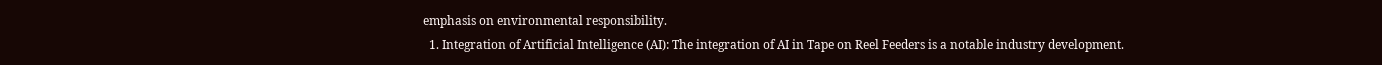emphasis on environmental responsibility.
  1. Integration of Artificial Intelligence (AI): The integration of AI in Tape on Reel Feeders is a notable industry development.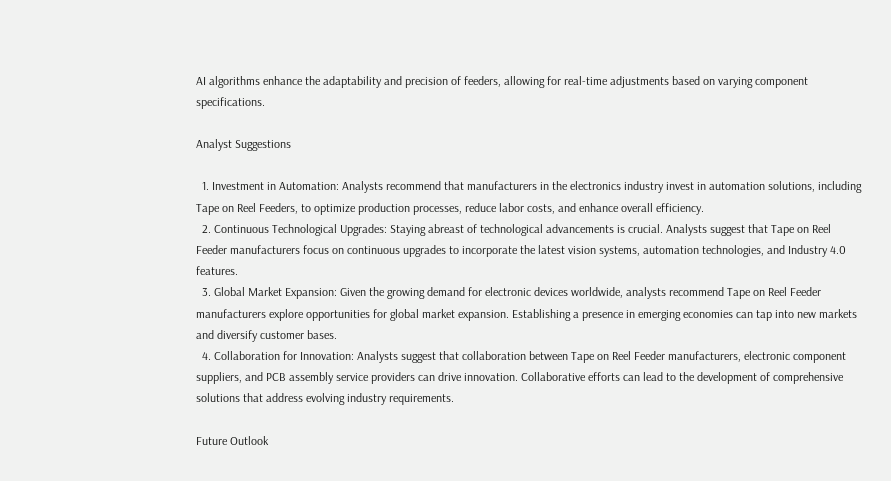AI algorithms enhance the adaptability and precision of feeders, allowing for real-time adjustments based on varying component specifications.

Analyst Suggestions

  1. Investment in Automation: Analysts recommend that manufacturers in the electronics industry invest in automation solutions, including Tape on Reel Feeders, to optimize production processes, reduce labor costs, and enhance overall efficiency.
  2. Continuous Technological Upgrades: Staying abreast of technological advancements is crucial. Analysts suggest that Tape on Reel Feeder manufacturers focus on continuous upgrades to incorporate the latest vision systems, automation technologies, and Industry 4.0 features.
  3. Global Market Expansion: Given the growing demand for electronic devices worldwide, analysts recommend Tape on Reel Feeder manufacturers explore opportunities for global market expansion. Establishing a presence in emerging economies can tap into new markets and diversify customer bases.
  4. Collaboration for Innovation: Analysts suggest that collaboration between Tape on Reel Feeder manufacturers, electronic component suppliers, and PCB assembly service providers can drive innovation. Collaborative efforts can lead to the development of comprehensive solutions that address evolving industry requirements.

Future Outlook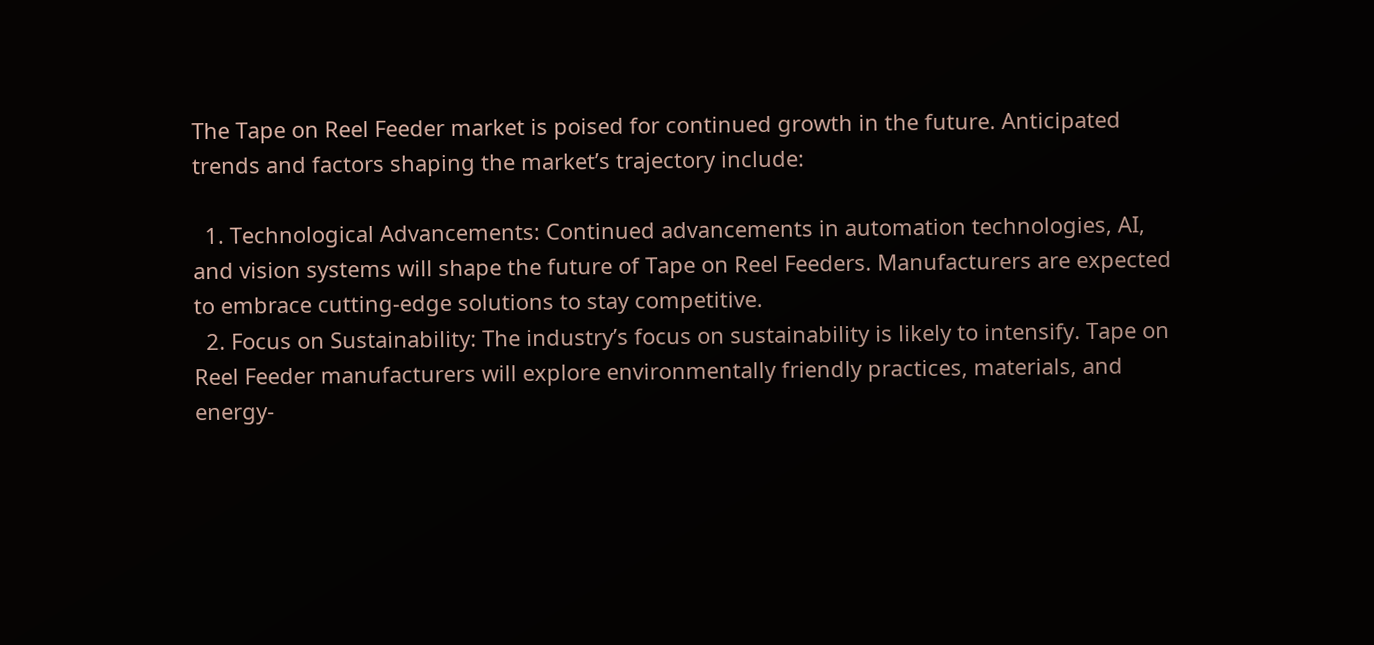The Tape on Reel Feeder market is poised for continued growth in the future. Anticipated trends and factors shaping the market’s trajectory include:

  1. Technological Advancements: Continued advancements in automation technologies, AI, and vision systems will shape the future of Tape on Reel Feeders. Manufacturers are expected to embrace cutting-edge solutions to stay competitive.
  2. Focus on Sustainability: The industry’s focus on sustainability is likely to intensify. Tape on Reel Feeder manufacturers will explore environmentally friendly practices, materials, and energy-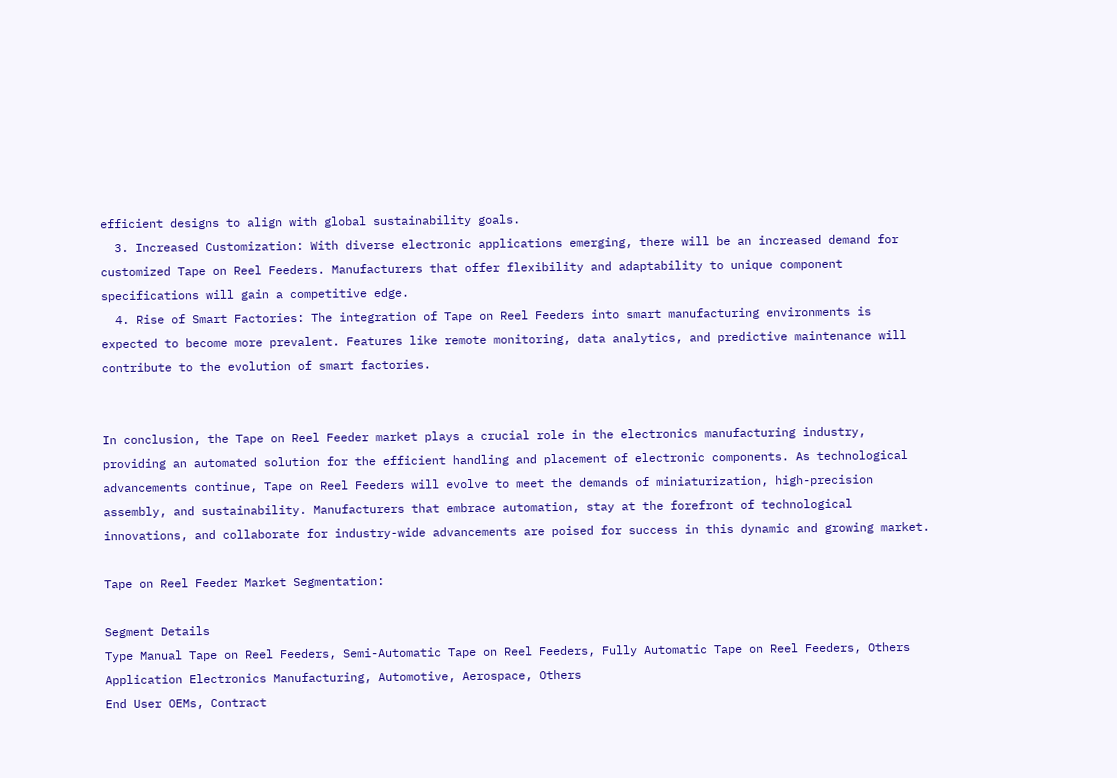efficient designs to align with global sustainability goals.
  3. Increased Customization: With diverse electronic applications emerging, there will be an increased demand for customized Tape on Reel Feeders. Manufacturers that offer flexibility and adaptability to unique component specifications will gain a competitive edge.
  4. Rise of Smart Factories: The integration of Tape on Reel Feeders into smart manufacturing environments is expected to become more prevalent. Features like remote monitoring, data analytics, and predictive maintenance will contribute to the evolution of smart factories.


In conclusion, the Tape on Reel Feeder market plays a crucial role in the electronics manufacturing industry, providing an automated solution for the efficient handling and placement of electronic components. As technological advancements continue, Tape on Reel Feeders will evolve to meet the demands of miniaturization, high-precision assembly, and sustainability. Manufacturers that embrace automation, stay at the forefront of technological innovations, and collaborate for industry-wide advancements are poised for success in this dynamic and growing market.

Tape on Reel Feeder Market Segmentation:

Segment Details
Type Manual Tape on Reel Feeders, Semi-Automatic Tape on Reel Feeders, Fully Automatic Tape on Reel Feeders, Others
Application Electronics Manufacturing, Automotive, Aerospace, Others
End User OEMs, Contract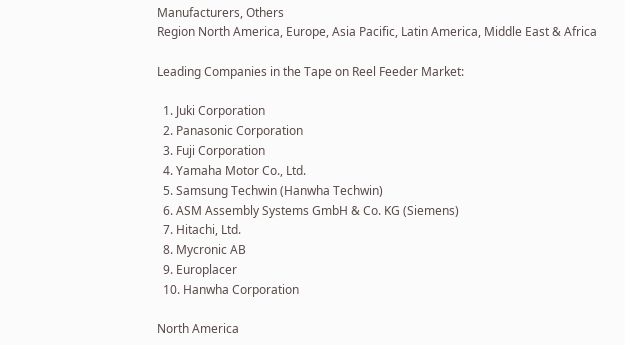Manufacturers, Others
Region North America, Europe, Asia Pacific, Latin America, Middle East & Africa

Leading Companies in the Tape on Reel Feeder Market:

  1. Juki Corporation
  2. Panasonic Corporation
  3. Fuji Corporation
  4. Yamaha Motor Co., Ltd.
  5. Samsung Techwin (Hanwha Techwin)
  6. ASM Assembly Systems GmbH & Co. KG (Siemens)
  7. Hitachi, Ltd.
  8. Mycronic AB
  9. Europlacer
  10. Hanwha Corporation

North America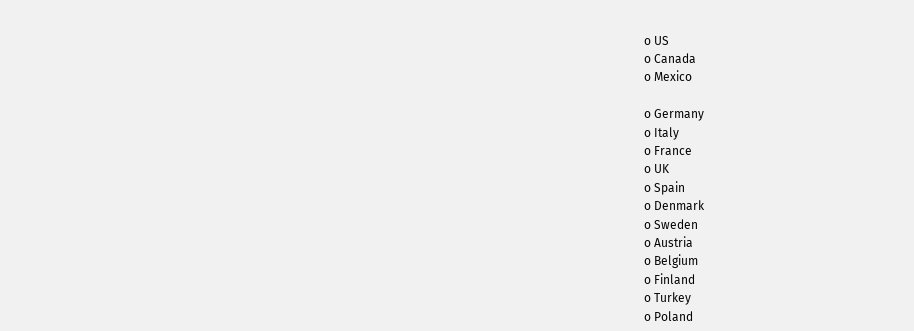o US
o Canada
o Mexico

o Germany
o Italy
o France
o UK
o Spain
o Denmark
o Sweden
o Austria
o Belgium
o Finland
o Turkey
o Poland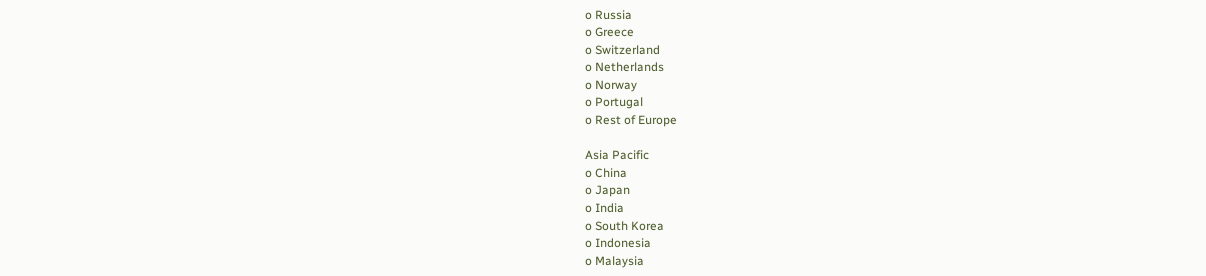o Russia
o Greece
o Switzerland
o Netherlands
o Norway
o Portugal
o Rest of Europe

Asia Pacific
o China
o Japan
o India
o South Korea
o Indonesia
o Malaysia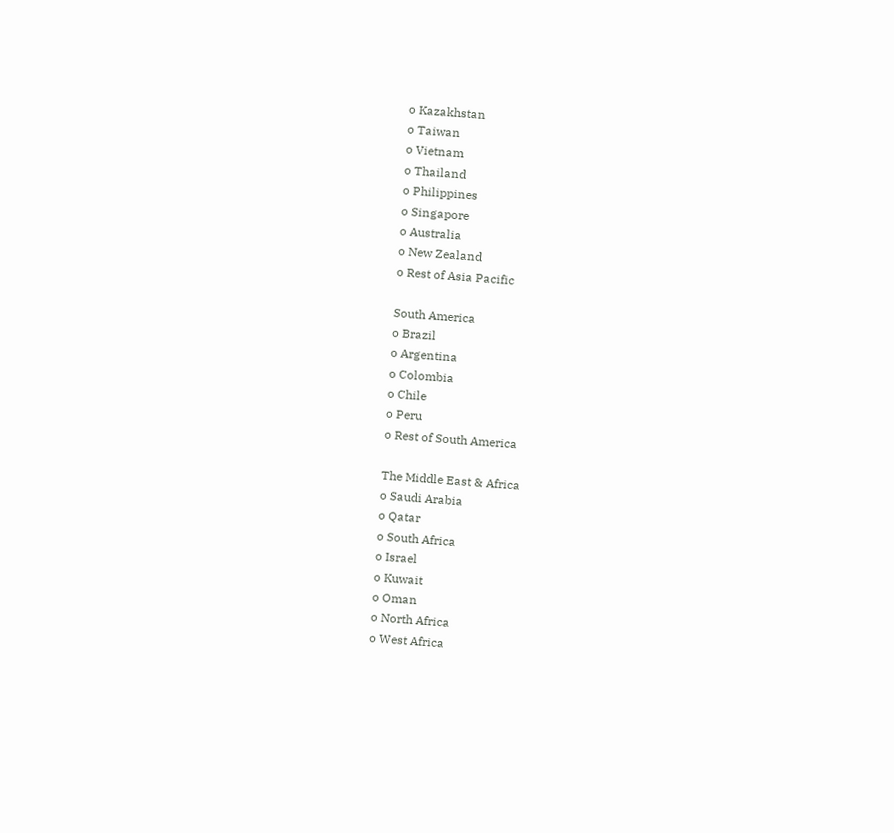o Kazakhstan
o Taiwan
o Vietnam
o Thailand
o Philippines
o Singapore
o Australia
o New Zealand
o Rest of Asia Pacific

South America
o Brazil
o Argentina
o Colombia
o Chile
o Peru
o Rest of South America

The Middle East & Africa
o Saudi Arabia
o Qatar
o South Africa
o Israel
o Kuwait
o Oman
o North Africa
o West Africa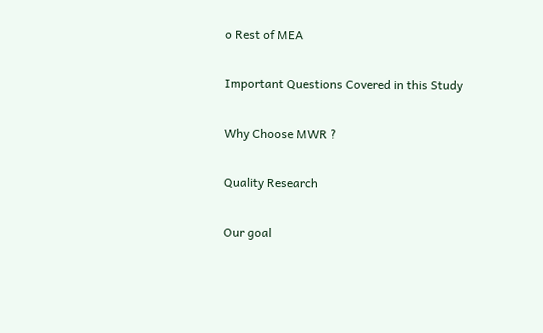o Rest of MEA

Important Questions Covered in this Study

Why Choose MWR ?

Quality Research

Our goal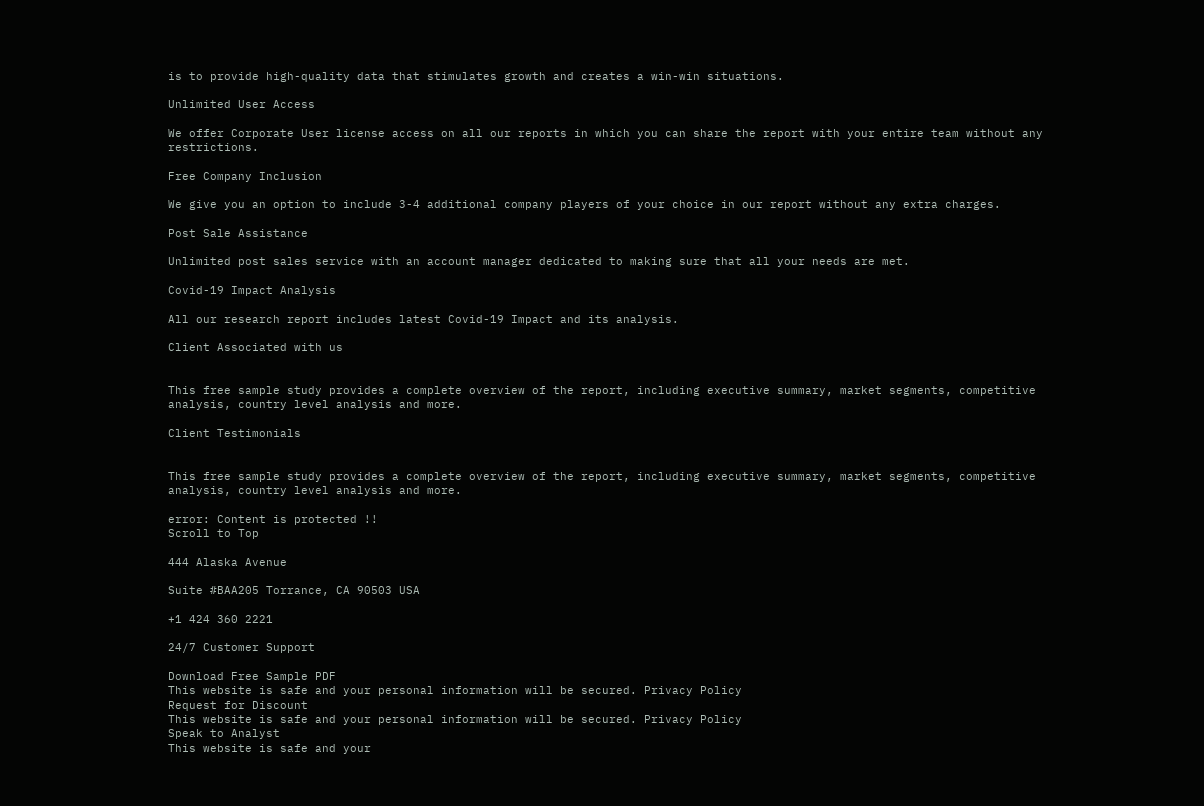is to provide high-quality data that stimulates growth and creates a win-win situations.

Unlimited User Access

We offer Corporate User license access on all our reports in which you can share the report with your entire team without any restrictions.

Free Company Inclusion

We give you an option to include 3-4 additional company players of your choice in our report without any extra charges.

Post Sale Assistance

Unlimited post sales service with an account manager dedicated to making sure that all your needs are met.

Covid-19 Impact Analysis

All our research report includes latest Covid-19 Impact and its analysis.

Client Associated with us


This free sample study provides a complete overview of the report, including executive summary, market segments, competitive analysis, country level analysis and more.

Client Testimonials


This free sample study provides a complete overview of the report, including executive summary, market segments, competitive analysis, country level analysis and more.

error: Content is protected !!
Scroll to Top

444 Alaska Avenue

Suite #BAA205 Torrance, CA 90503 USA

+1 424 360 2221

24/7 Customer Support

Download Free Sample PDF
This website is safe and your personal information will be secured. Privacy Policy
Request for Discount
This website is safe and your personal information will be secured. Privacy Policy
Speak to Analyst
This website is safe and your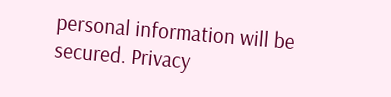personal information will be secured. Privacy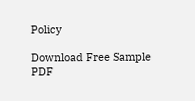Policy

Download Free Sample PDF